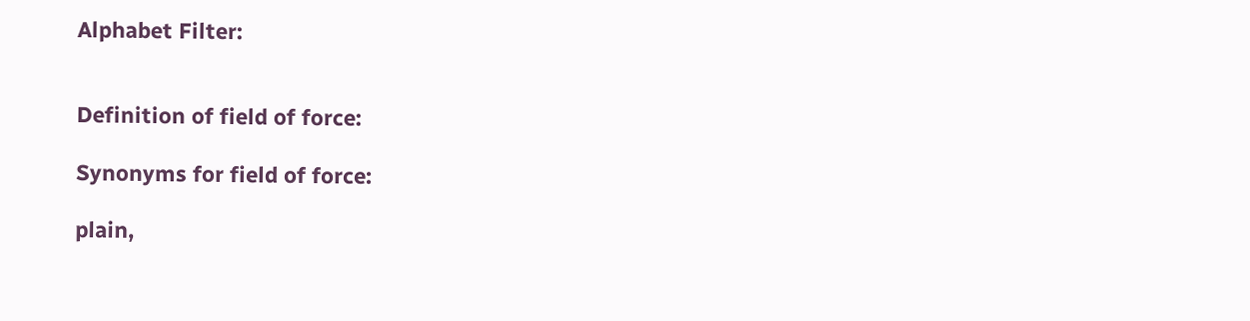Alphabet Filter:


Definition of field of force:

Synonyms for field of force:

plain,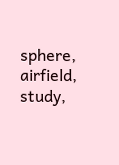sphere, airfield, study,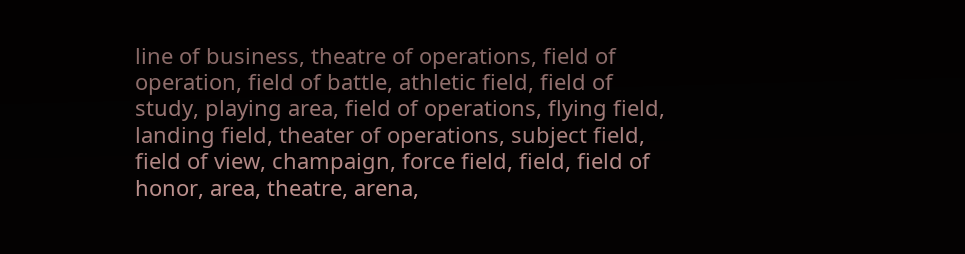line of business, theatre of operations, field of operation, field of battle, athletic field, field of study, playing area, field of operations, flying field, landing field, theater of operations, subject field, field of view, champaign, force field, field, field of honor, area, theatre, arena,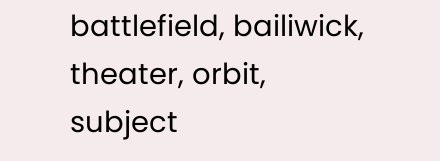battlefield, bailiwick, theater, orbit, subject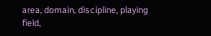area, domain, discipline, playing field,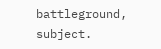battleground, subject.